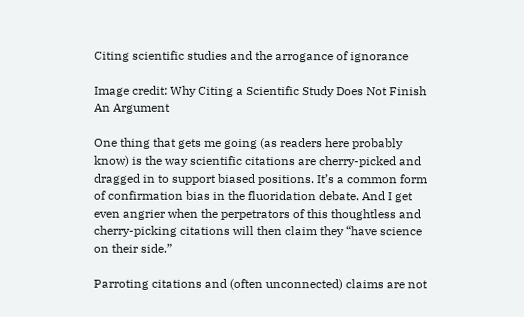Citing scientific studies and the arrogance of ignorance

Image credit: Why Citing a Scientific Study Does Not Finish An Argument

One thing that gets me going (as readers here probably know) is the way scientific citations are cherry-picked and dragged in to support biased positions. It’s a common form of confirmation bias in the fluoridation debate. And I get even angrier when the perpetrators of this thoughtless and cherry-picking citations will then claim they “have science on their side.”

Parroting citations and (often unconnected) claims are not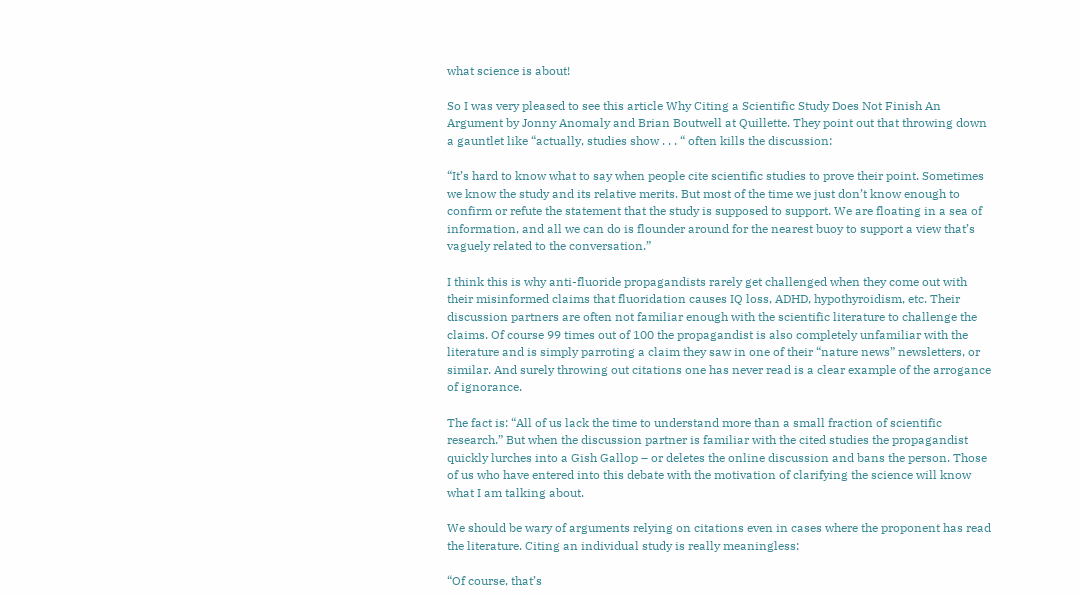what science is about!

So I was very pleased to see this article Why Citing a Scientific Study Does Not Finish An Argument by Jonny Anomaly and Brian Boutwell at Quillette. They point out that throwing down a gauntlet like “actually, studies show . . . “ often kills the discussion:

“It’s hard to know what to say when people cite scientific studies to prove their point. Sometimes we know the study and its relative merits. But most of the time we just don’t know enough to confirm or refute the statement that the study is supposed to support. We are floating in a sea of information, and all we can do is flounder around for the nearest buoy to support a view that’s vaguely related to the conversation.”

I think this is why anti-fluoride propagandists rarely get challenged when they come out with their misinformed claims that fluoridation causes IQ loss, ADHD, hypothyroidism, etc. Their discussion partners are often not familiar enough with the scientific literature to challenge the claims. Of course 99 times out of 100 the propagandist is also completely unfamiliar with the literature and is simply parroting a claim they saw in one of their “nature news” newsletters, or similar. And surely throwing out citations one has never read is a clear example of the arrogance of ignorance.

The fact is: “All of us lack the time to understand more than a small fraction of scientific research.” But when the discussion partner is familiar with the cited studies the propagandist quickly lurches into a Gish Gallop – or deletes the online discussion and bans the person. Those of us who have entered into this debate with the motivation of clarifying the science will know what I am talking about.

We should be wary of arguments relying on citations even in cases where the proponent has read the literature. Citing an individual study is really meaningless:

“Of course, that’s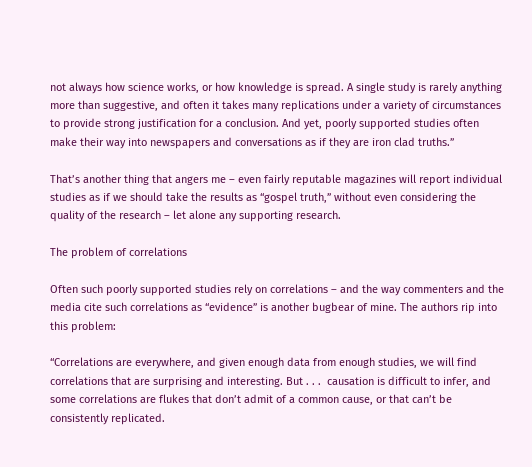not always how science works, or how knowledge is spread. A single study is rarely anything more than suggestive, and often it takes many replications under a variety of circumstances to provide strong justification for a conclusion. And yet, poorly supported studies often make their way into newspapers and conversations as if they are iron clad truths.”

That’s another thing that angers me – even fairly reputable magazines will report individual studies as if we should take the results as “gospel truth,” without even considering the quality of the research – let alone any supporting research.

The problem of correlations

Often such poorly supported studies rely on correlations – and the way commenters and the media cite such correlations as “evidence” is another bugbear of mine. The authors rip into this problem:

“Correlations are everywhere, and given enough data from enough studies, we will find correlations that are surprising and interesting. But . . .  causation is difficult to infer, and some correlations are flukes that don’t admit of a common cause, or that can’t be consistently replicated.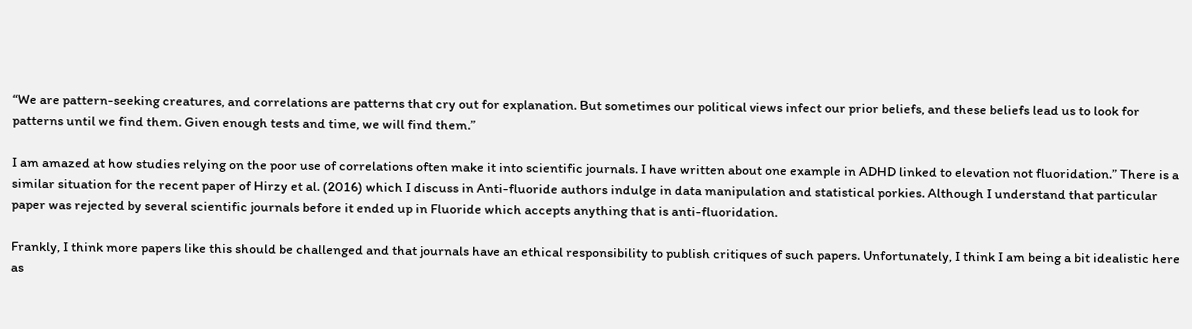“We are pattern-seeking creatures, and correlations are patterns that cry out for explanation. But sometimes our political views infect our prior beliefs, and these beliefs lead us to look for patterns until we find them. Given enough tests and time, we will find them.”

I am amazed at how studies relying on the poor use of correlations often make it into scientific journals. I have written about one example in ADHD linked to elevation not fluoridation.” There is a similar situation for the recent paper of Hirzy et al. (2016) which I discuss in Anti-fluoride authors indulge in data manipulation and statistical porkies. Although I understand that particular paper was rejected by several scientific journals before it ended up in Fluoride which accepts anything that is anti-fluoridation.

Frankly, I think more papers like this should be challenged and that journals have an ethical responsibility to publish critiques of such papers. Unfortunately, I think I am being a bit idealistic here as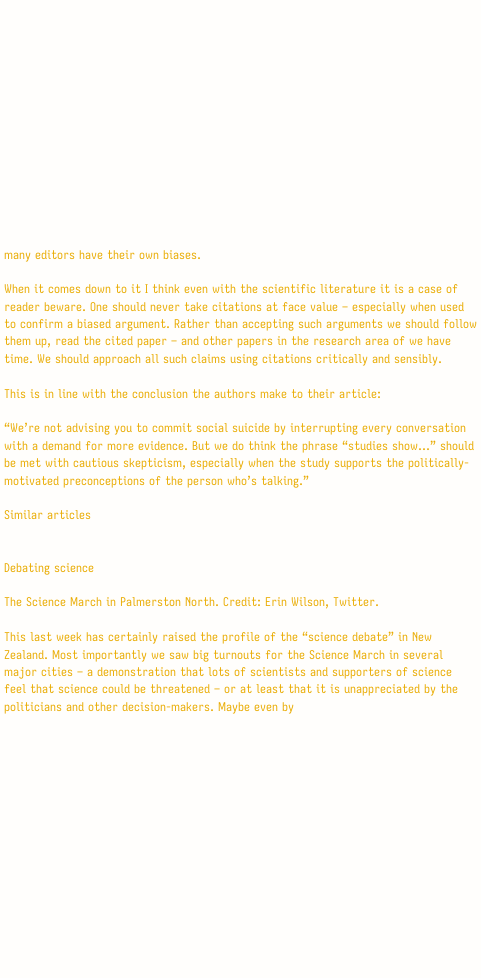many editors have their own biases.

When it comes down to it I think even with the scientific literature it is a case of reader beware. One should never take citations at face value – especially when used to confirm a biased argument. Rather than accepting such arguments we should follow them up, read the cited paper – and other papers in the research area of we have time. We should approach all such claims using citations critically and sensibly.

This is in line with the conclusion the authors make to their article:

“We’re not advising you to commit social suicide by interrupting every conversation with a demand for more evidence. But we do think the phrase “studies show…” should be met with cautious skepticism, especially when the study supports the politically-motivated preconceptions of the person who’s talking.”

Similar articles


Debating science

The Science March in Palmerston North. Credit: Erin Wilson, Twitter.

This last week has certainly raised the profile of the “science debate” in New Zealand. Most importantly we saw big turnouts for the Science March in several major cities – a demonstration that lots of scientists and supporters of science feel that science could be threatened – or at least that it is unappreciated by the politicians and other decision-makers. Maybe even by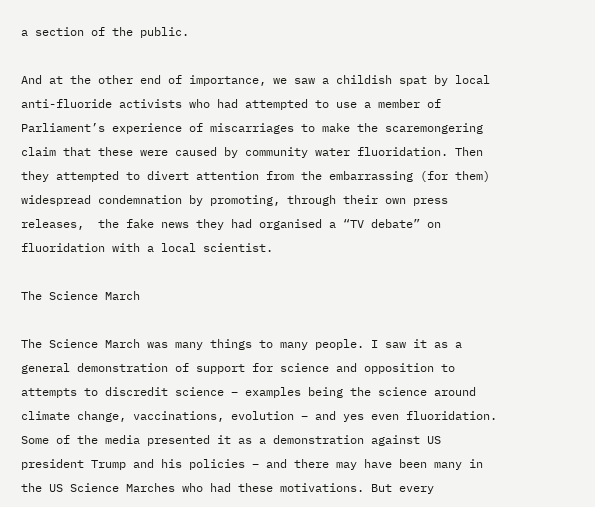a section of the public.

And at the other end of importance, we saw a childish spat by local anti-fluoride activists who had attempted to use a member of Parliament’s experience of miscarriages to make the scaremongering claim that these were caused by community water fluoridation. Then they attempted to divert attention from the embarrassing (for them) widespread condemnation by promoting, through their own press releases,  the fake news they had organised a “TV debate” on fluoridation with a local scientist.

The Science March

The Science March was many things to many people. I saw it as a general demonstration of support for science and opposition to attempts to discredit science – examples being the science around climate change, vaccinations, evolution – and yes even fluoridation. Some of the media presented it as a demonstration against US president Trump and his policies – and there may have been many in the US Science Marches who had these motivations. But every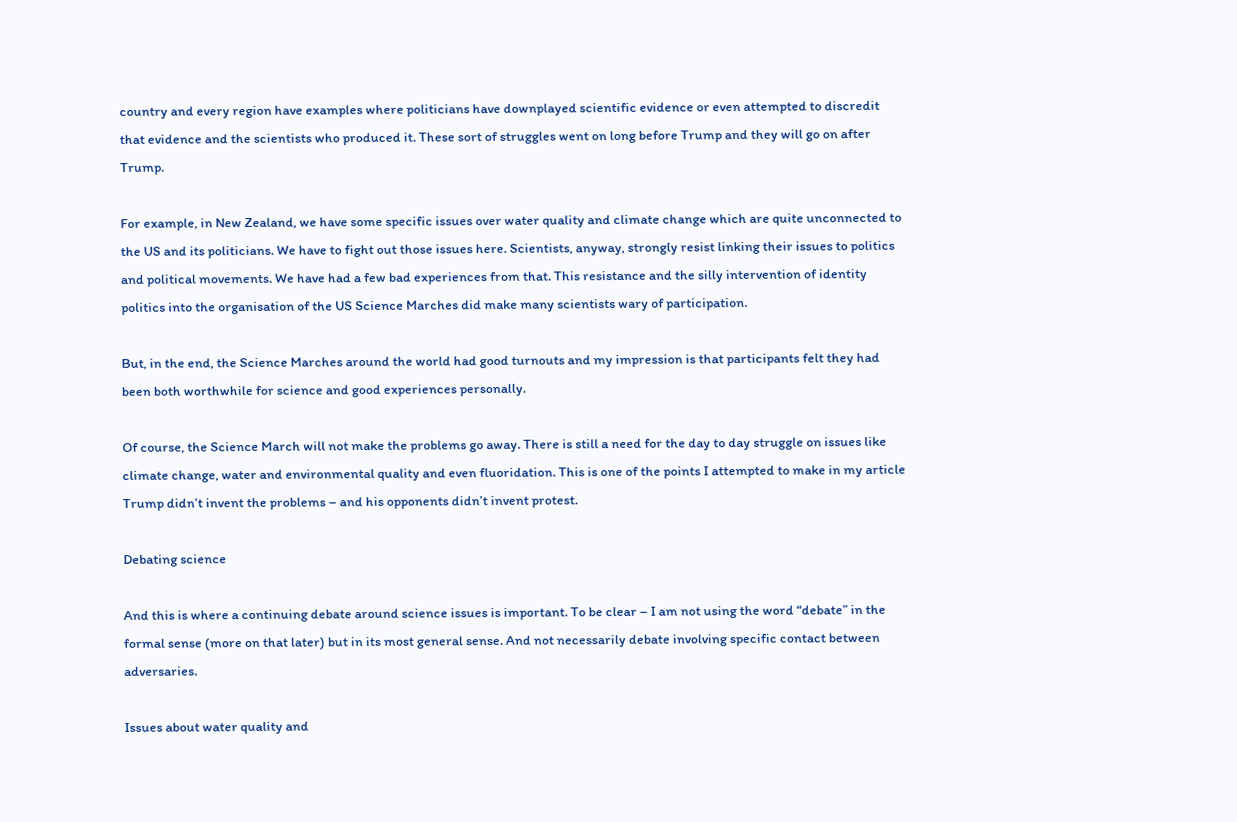country and every region have examples where politicians have downplayed scientific evidence or even attempted to discredit that evidence and the scientists who produced it. These sort of struggles went on long before Trump and they will go on after Trump.

For example, in New Zealand, we have some specific issues over water quality and climate change which are quite unconnected to the US and its politicians. We have to fight out those issues here. Scientists, anyway, strongly resist linking their issues to politics and political movements. We have had a few bad experiences from that. This resistance and the silly intervention of identity politics into the organisation of the US Science Marches did make many scientists wary of participation.

But, in the end, the Science Marches around the world had good turnouts and my impression is that participants felt they had been both worthwhile for science and good experiences personally.

Of course, the Science March will not make the problems go away. There is still a need for the day to day struggle on issues like climate change, water and environmental quality and even fluoridation. This is one of the points I attempted to make in my article Trump didn’t invent the problems – and his opponents didn’t invent protest.

Debating science

And this is where a continuing debate around science issues is important. To be clear – I am not using the word “debate” in the formal sense (more on that later) but in its most general sense. And not necessarily debate involving specific contact between adversaries.

Issues about water quality and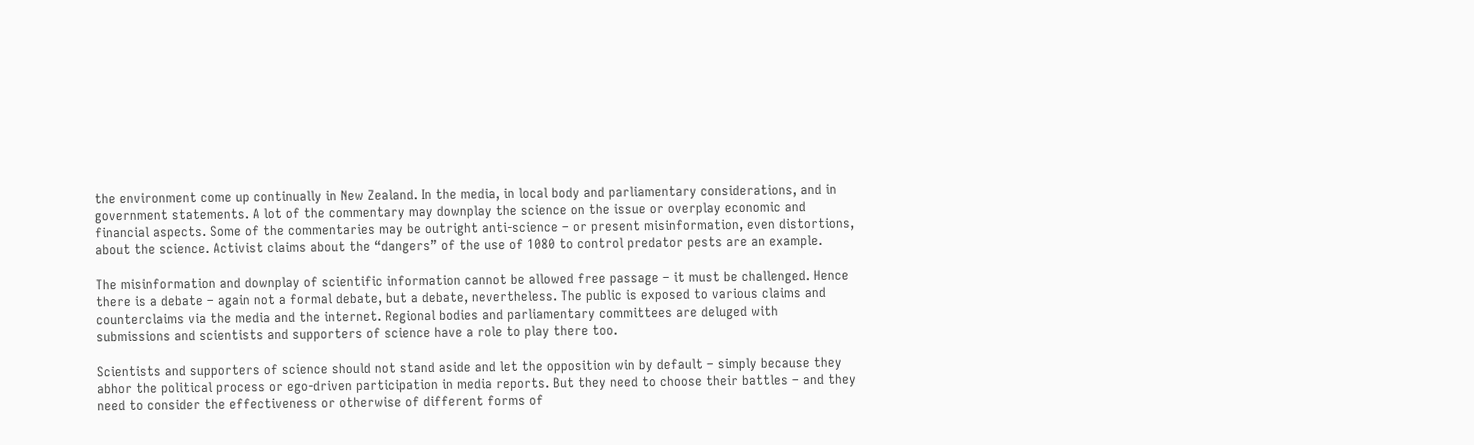the environment come up continually in New Zealand. In the media, in local body and parliamentary considerations, and in government statements. A lot of the commentary may downplay the science on the issue or overplay economic and financial aspects. Some of the commentaries may be outright anti-science – or present misinformation, even distortions, about the science. Activist claims about the “dangers” of the use of 1080 to control predator pests are an example.

The misinformation and downplay of scientific information cannot be allowed free passage – it must be challenged. Hence there is a debate – again not a formal debate, but a debate, nevertheless. The public is exposed to various claims and counterclaims via the media and the internet. Regional bodies and parliamentary committees are deluged with submissions and scientists and supporters of science have a role to play there too.

Scientists and supporters of science should not stand aside and let the opposition win by default – simply because they abhor the political process or ego-driven participation in media reports. But they need to choose their battles – and they need to consider the effectiveness or otherwise of different forms of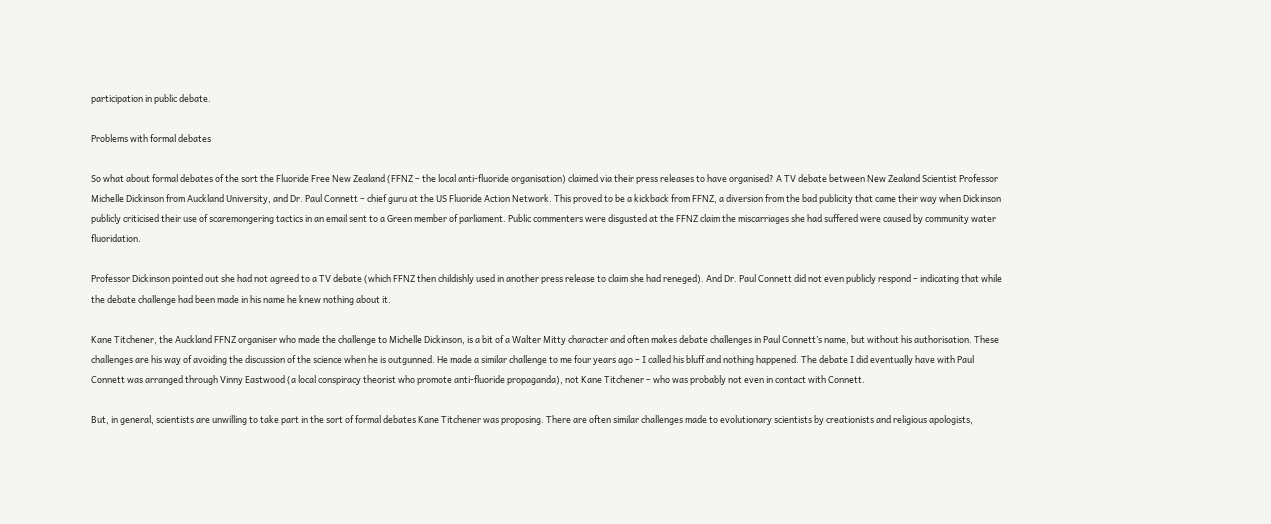participation in public debate.

Problems with formal debates

So what about formal debates of the sort the Fluoride Free New Zealand (FFNZ – the local anti-fluoride organisation) claimed via their press releases to have organised? A TV debate between New Zealand Scientist Professor Michelle Dickinson from Auckland University, and Dr. Paul Connett – chief guru at the US Fluoride Action Network. This proved to be a kickback from FFNZ, a diversion from the bad publicity that came their way when Dickinson publicly criticised their use of scaremongering tactics in an email sent to a Green member of parliament. Public commenters were disgusted at the FFNZ claim the miscarriages she had suffered were caused by community water fluoridation.

Professor Dickinson pointed out she had not agreed to a TV debate (which FFNZ then childishly used in another press release to claim she had reneged). And Dr. Paul Connett did not even publicly respond – indicating that while the debate challenge had been made in his name he knew nothing about it.

Kane Titchener, the Auckland FFNZ organiser who made the challenge to Michelle Dickinson, is a bit of a Walter Mitty character and often makes debate challenges in Paul Connett’s name, but without his authorisation. These challenges are his way of avoiding the discussion of the science when he is outgunned. He made a similar challenge to me four years ago – I called his bluff and nothing happened. The debate I did eventually have with Paul Connett was arranged through Vinny Eastwood (a local conspiracy theorist who promote anti-fluoride propaganda), not Kane Titchener – who was probably not even in contact with Connett.

But, in general, scientists are unwilling to take part in the sort of formal debates Kane Titchener was proposing. There are often similar challenges made to evolutionary scientists by creationists and religious apologists,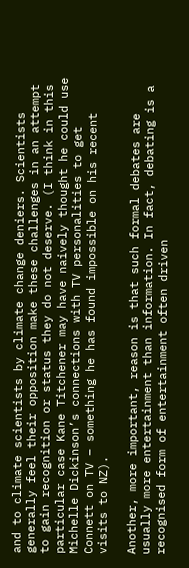and to climate scientists by climate change deniers. Scientists generally feel their opposition make these challenges in an attempt to gain recognition or status they do not deserve. (I think in this particular case Kane Titchener may have naively thought he could use Michelle Dickinson’s connections with TV personalities to get Connett on TV – something he has found impossible on his recent visits to NZ).

Another, more important, reason is that such formal debates are usually more entertainment than information. In fact, debating is a recognised form of entertainment often driven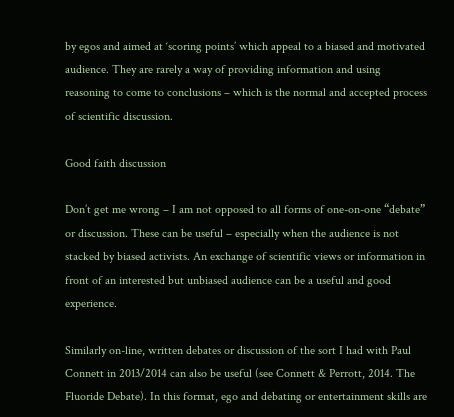by egos and aimed at ‘scoring points’ which appeal to a biased and motivated audience. They are rarely a way of providing information and using reasoning to come to conclusions – which is the normal and accepted process of scientific discussion.

Good faith discussion

Don’t get me wrong – I am not opposed to all forms of one-on-one “debate” or discussion. These can be useful – especially when the audience is not stacked by biased activists. An exchange of scientific views or information in front of an interested but unbiased audience can be a useful and good experience.

Similarly on-line, written debates or discussion of the sort I had with Paul Connett in 2013/2014 can also be useful (see Connett & Perrott, 2014. The Fluoride Debate). In this format, ego and debating or entertainment skills are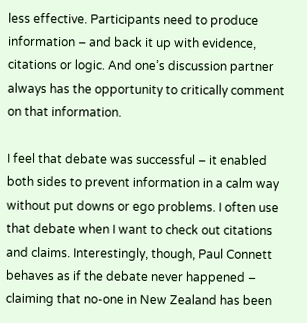less effective. Participants need to produce information – and back it up with evidence, citations or logic. And one’s discussion partner always has the opportunity to critically comment on that information.

I feel that debate was successful – it enabled both sides to prevent information in a calm way without put downs or ego problems. I often use that debate when I want to check out citations and claims. Interestingly, though, Paul Connett behaves as if the debate never happened – claiming that no-one in New Zealand has been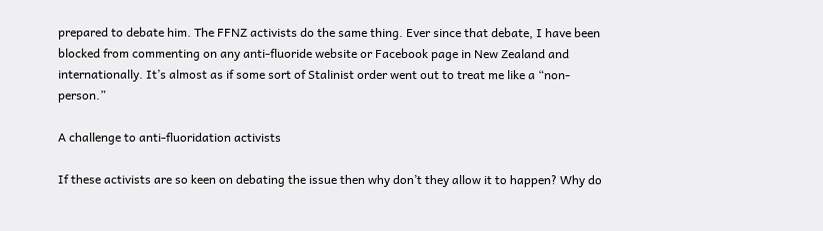prepared to debate him. The FFNZ activists do the same thing. Ever since that debate, I have been blocked from commenting on any anti-fluoride website or Facebook page in New Zealand and internationally. It’s almost as if some sort of Stalinist order went out to treat me like a “non-person.”

A challenge to anti-fluoridation activists

If these activists are so keen on debating the issue then why don’t they allow it to happen? Why do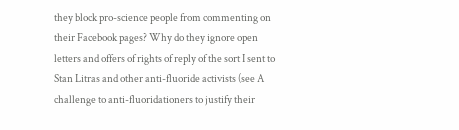they block pro-science people from commenting on their Facebook pages? Why do they ignore open letters and offers of rights of reply of the sort I sent to Stan Litras and other anti-fluoride activists (see A challenge to anti-fluoridationers to justify their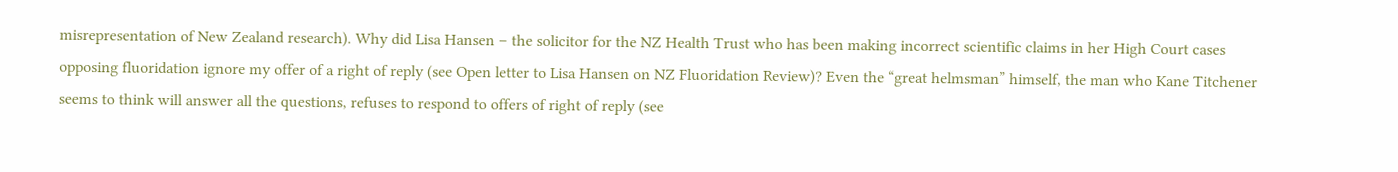misrepresentation of New Zealand research). Why did Lisa Hansen – the solicitor for the NZ Health Trust who has been making incorrect scientific claims in her High Court cases opposing fluoridation ignore my offer of a right of reply (see Open letter to Lisa Hansen on NZ Fluoridation Review)? Even the “great helmsman” himself, the man who Kane Titchener seems to think will answer all the questions, refuses to respond to offers of right of reply (see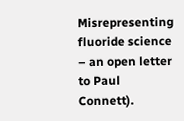Misrepresenting fluoride science – an open letter to Paul Connett).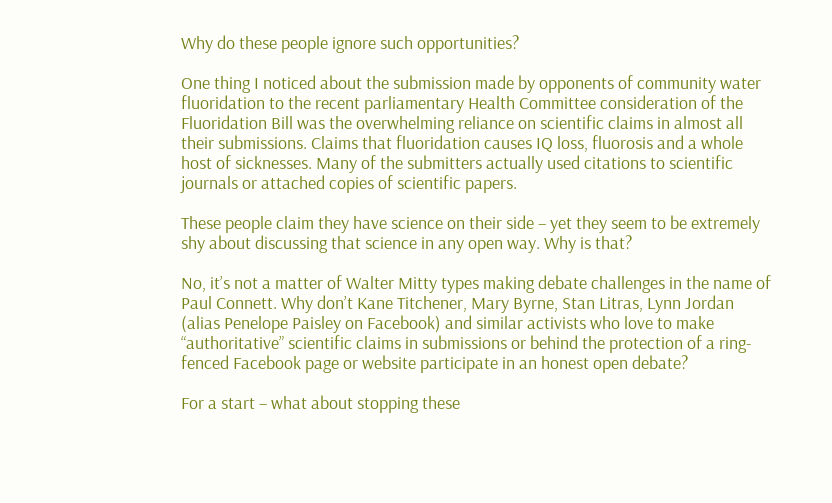Why do these people ignore such opportunities?

One thing I noticed about the submission made by opponents of community water fluoridation to the recent parliamentary Health Committee consideration of the Fluoridation Bill was the overwhelming reliance on scientific claims in almost all their submissions. Claims that fluoridation causes IQ loss, fluorosis and a whole host of sicknesses. Many of the submitters actually used citations to scientific journals or attached copies of scientific papers.

These people claim they have science on their side – yet they seem to be extremely shy about discussing that science in any open way. Why is that?

No, it’s not a matter of Walter Mitty types making debate challenges in the name of Paul Connett. Why don’t Kane Titchener, Mary Byrne, Stan Litras, Lynn Jordan (alias Penelope Paisley on Facebook) and similar activists who love to make “authoritative” scientific claims in submissions or behind the protection of a ring-fenced Facebook page or website participate in an honest open debate?

For a start – what about stopping these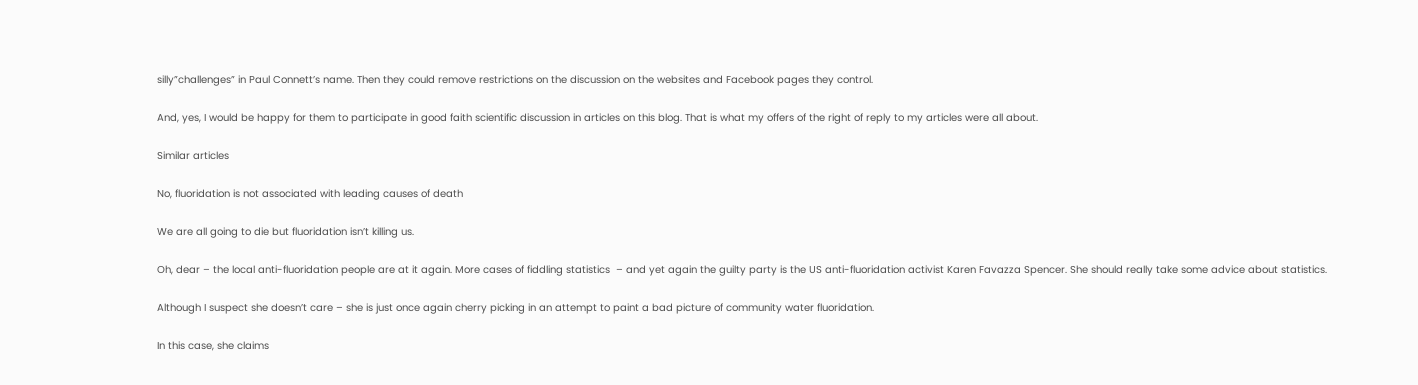silly”challenges” in Paul Connett’s name. Then they could remove restrictions on the discussion on the websites and Facebook pages they control.

And, yes, I would be happy for them to participate in good faith scientific discussion in articles on this blog. That is what my offers of the right of reply to my articles were all about.

Similar articles

No, fluoridation is not associated with leading causes of death

We are all going to die but fluoridation isn’t killing us.

Oh, dear – the local anti-fluoridation people are at it again. More cases of fiddling statistics  – and yet again the guilty party is the US anti-fluoridation activist Karen Favazza Spencer. She should really take some advice about statistics.

Although I suspect she doesn’t care – she is just once again cherry picking in an attempt to paint a bad picture of community water fluoridation.

In this case, she claims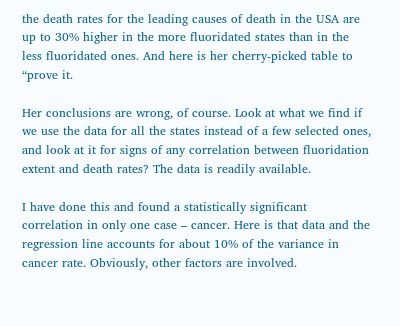the death rates for the leading causes of death in the USA are up to 30% higher in the more fluoridated states than in the less fluoridated ones. And here is her cherry-picked table to “prove it.

Her conclusions are wrong, of course. Look at what we find if we use the data for all the states instead of a few selected ones,  and look at it for signs of any correlation between fluoridation extent and death rates? The data is readily available.

I have done this and found a statistically significant correlation in only one case – cancer. Here is that data and the regression line accounts for about 10% of the variance in cancer rate. Obviously, other factors are involved.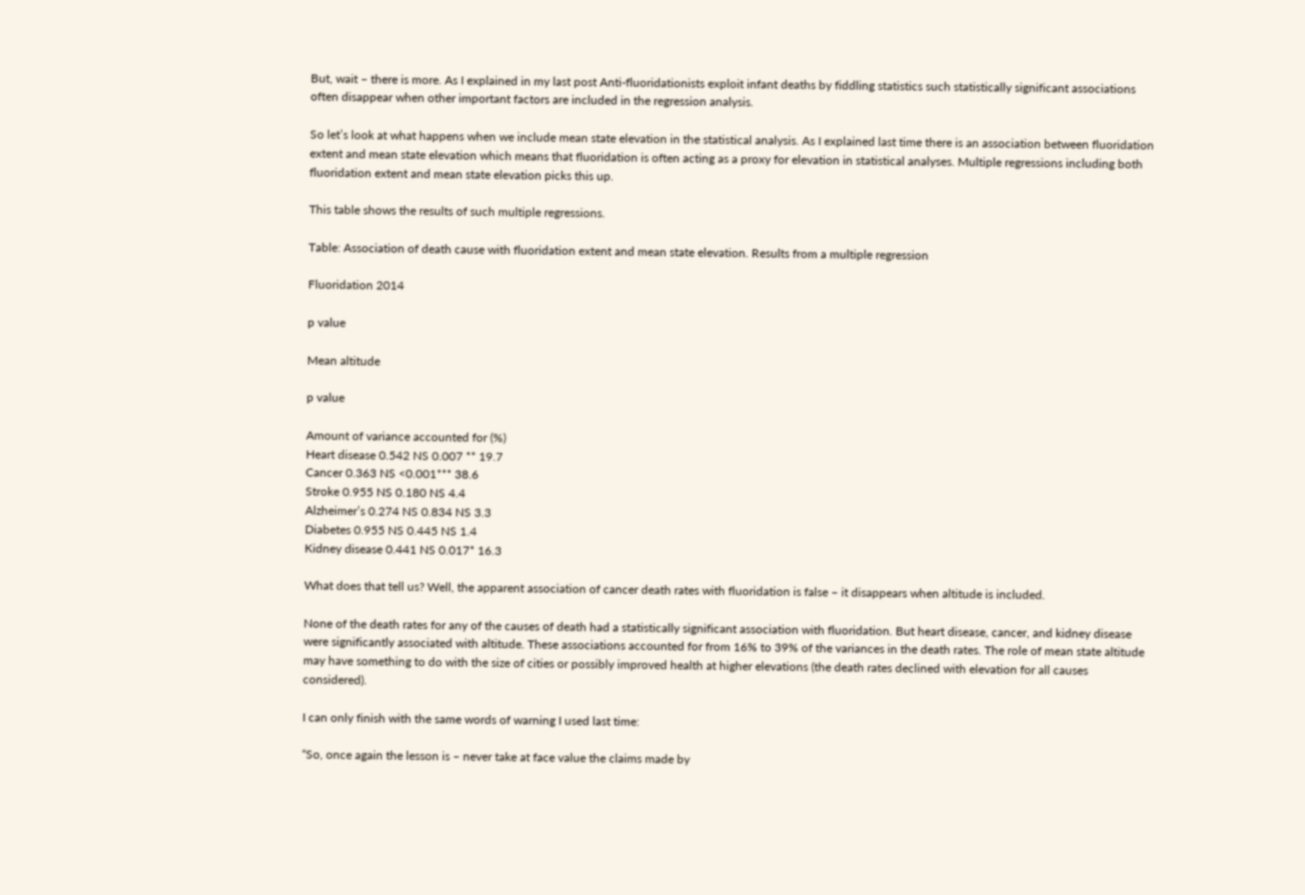But, wait – there is more. As I explained in my last post Anti-fluoridationists exploit infant deaths by fiddling statistics such statistically significant associations often disappear when other important factors are included in the regression analysis.

So let’s look at what happens when we include mean state elevation in the statistical analysis. As I explained last time there is an association between fluoridation extent and mean state elevation which means that fluoridation is often acting as a proxy for elevation in statistical analyses. Multiple regressions including both fluoridation extent and mean state elevation picks this up.

This table shows the results of such multiple regressions.

Table: Association of death cause with fluoridation extent and mean state elevation. Results from a multiple regression

Fluoridation 2014

p value

Mean altitude

p value

Amount of variance accounted for (%)
Heart disease 0.542 NS 0.007 ** 19.7
Cancer 0.363 NS <0.001*** 38.6
Stroke 0.955 NS 0.180 NS 4.4
Alzheimer’s 0.274 NS 0.834 NS 3.3
Diabetes 0.955 NS 0.445 NS 1.4
Kidney disease 0.441 NS 0.017* 16.3

What does that tell us? Well, the apparent association of cancer death rates with fluoridation is false – it disappears when altitude is included.

None of the death rates for any of the causes of death had a statistically significant association with fluoridation. But heart disease, cancer, and kidney disease were significantly associated with altitude. These associations accounted for from 16% to 39% of the variances in the death rates. The role of mean state altitude may have something to do with the size of cities or possibly improved health at higher elevations (the death rates declined with elevation for all causes considered).

I can only finish with the same words of warning I used last time:

“So, once again the lesson is – never take at face value the claims made by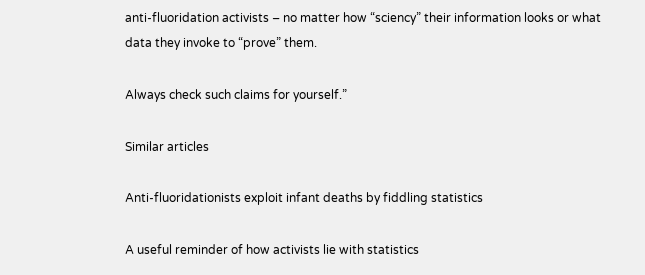anti-fluoridation activists – no matter how “sciency” their information looks or what data they invoke to “prove” them.

Always check such claims for yourself.”

Similar articles

Anti-fluoridationists exploit infant deaths by fiddling statistics

A useful reminder of how activists lie with statistics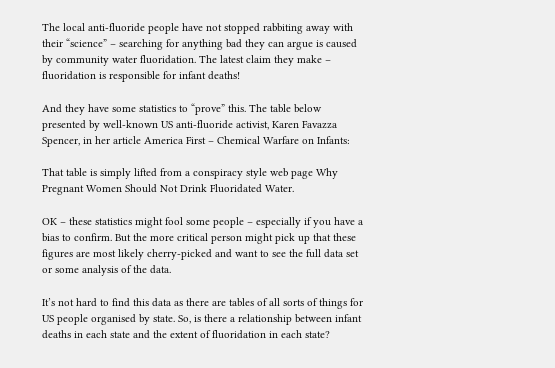The local anti-fluoride people have not stopped rabbiting away with their “science” – searching for anything bad they can argue is caused by community water fluoridation. The latest claim they make – fluoridation is responsible for infant deaths!

And they have some statistics to “prove” this. The table below presented by well-known US anti-fluoride activist, Karen Favazza Spencer, in her article America First – Chemical Warfare on Infants:

That table is simply lifted from a conspiracy style web page Why Pregnant Women Should Not Drink Fluoridated Water.

OK – these statistics might fool some people – especially if you have a bias to confirm. But the more critical person might pick up that these figures are most likely cherry-picked and want to see the full data set or some analysis of the data.

It’s not hard to find this data as there are tables of all sorts of things for US people organised by state. So, is there a relationship between infant deaths in each state and the extent of fluoridation in each state?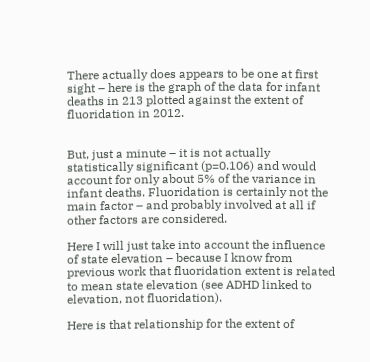There actually does appears to be one at first sight – here is the graph of the data for infant deaths in 213 plotted against the extent of fluoridation in 2012.


But, just a minute – it is not actually statistically significant (p=0.106) and would account for only about 5% of the variance in infant deaths. Fluoridation is certainly not the main factor – and probably involved at all if other factors are considered.

Here I will just take into account the influence of state elevation – because I know from previous work that fluoridation extent is related to mean state elevation (see ADHD linked to elevation, not fluoridation).

Here is that relationship for the extent of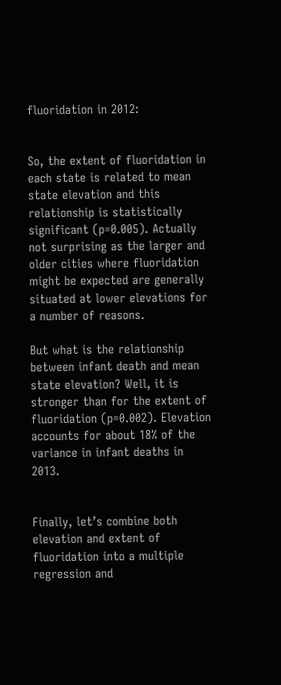fluoridation in 2012:


So, the extent of fluoridation in each state is related to mean state elevation and this relationship is statistically significant (p=0.005). Actually not surprising as the larger and older cities where fluoridation might be expected are generally situated at lower elevations for a number of reasons.

But what is the relationship between infant death and mean state elevation? Well, it is stronger than for the extent of fluoridation (p=0.002). Elevation accounts for about 18% of the variance in infant deaths in 2013.


Finally, let’s combine both elevation and extent of fluoridation into a multiple regression and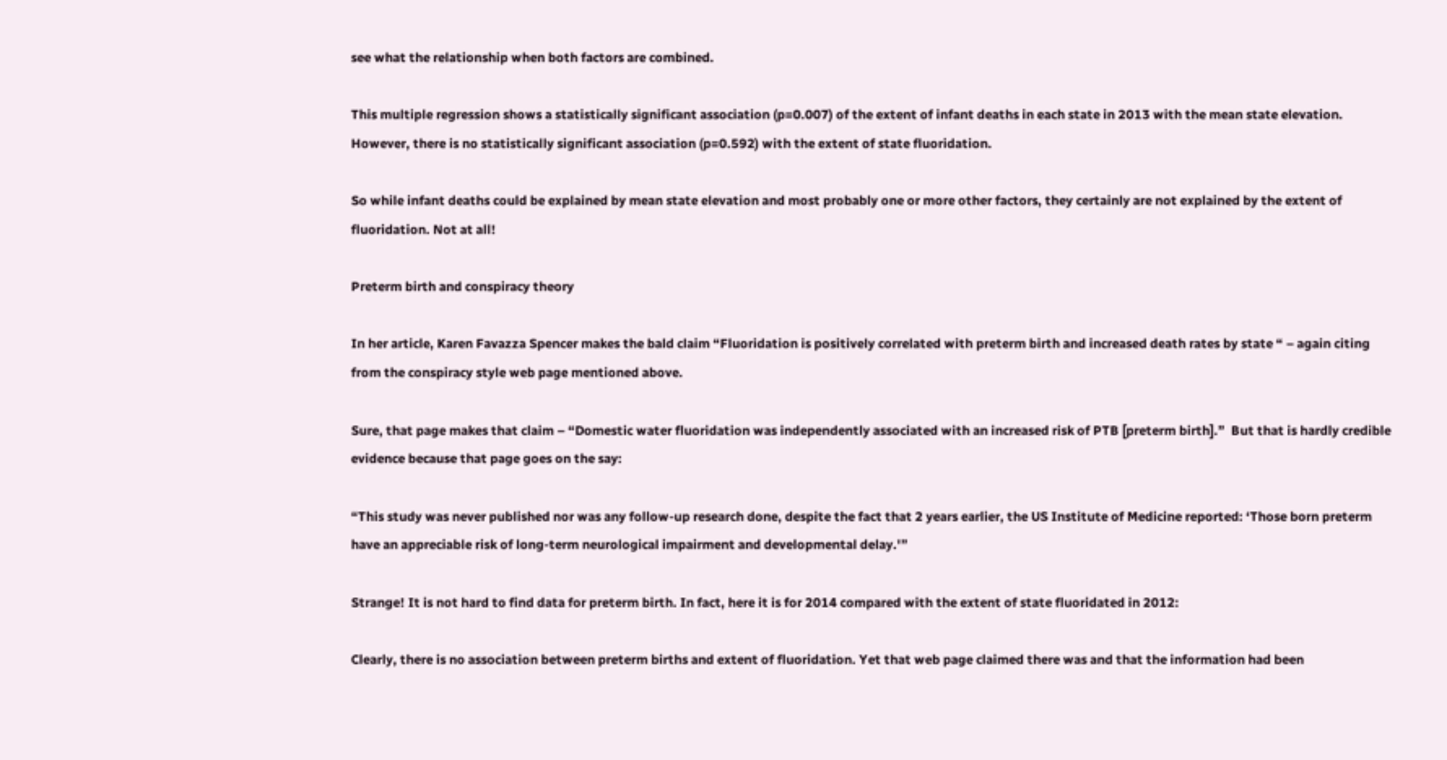see what the relationship when both factors are combined.

This multiple regression shows a statistically significant association (p=0.007) of the extent of infant deaths in each state in 2013 with the mean state elevation. However, there is no statistically significant association (p=0.592) with the extent of state fluoridation.

So while infant deaths could be explained by mean state elevation and most probably one or more other factors, they certainly are not explained by the extent of fluoridation. Not at all!

Preterm birth and conspiracy theory

In her article, Karen Favazza Spencer makes the bald claim “Fluoridation is positively correlated with preterm birth and increased death rates by state “ – again citing from the conspiracy style web page mentioned above.

Sure, that page makes that claim – “Domestic water fluoridation was independently associated with an increased risk of PTB [preterm birth].”  But that is hardly credible evidence because that page goes on the say:

“This study was never published nor was any follow-up research done, despite the fact that 2 years earlier, the US Institute of Medicine reported: ‘Those born preterm have an appreciable risk of long-term neurological impairment and developmental delay.'”

Strange! It is not hard to find data for preterm birth. In fact, here it is for 2014 compared with the extent of state fluoridated in 2012:

Clearly, there is no association between preterm births and extent of fluoridation. Yet that web page claimed there was and that the information had been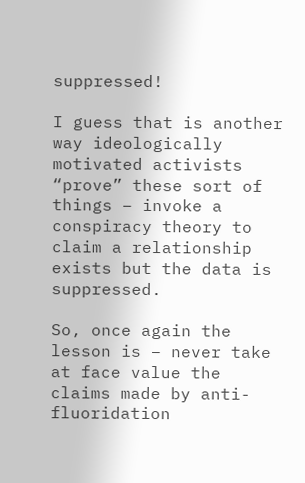suppressed!

I guess that is another way ideologically motivated activists “prove” these sort of things – invoke a conspiracy theory to claim a relationship exists but the data is suppressed.

So, once again the lesson is – never take at face value the claims made by anti-fluoridation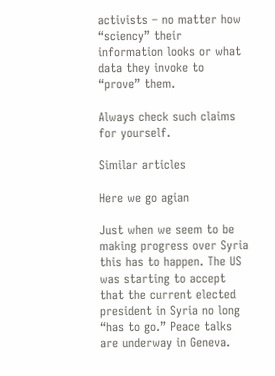activists – no matter how “sciency” their information looks or what data they invoke to “prove” them.

Always check such claims for yourself.

Similar articles

Here we go agian

Just when we seem to be making progress over Syria this has to happen. The US was starting to accept that the current elected president in Syria no long “has to go.” Peace talks are underway in Geneva.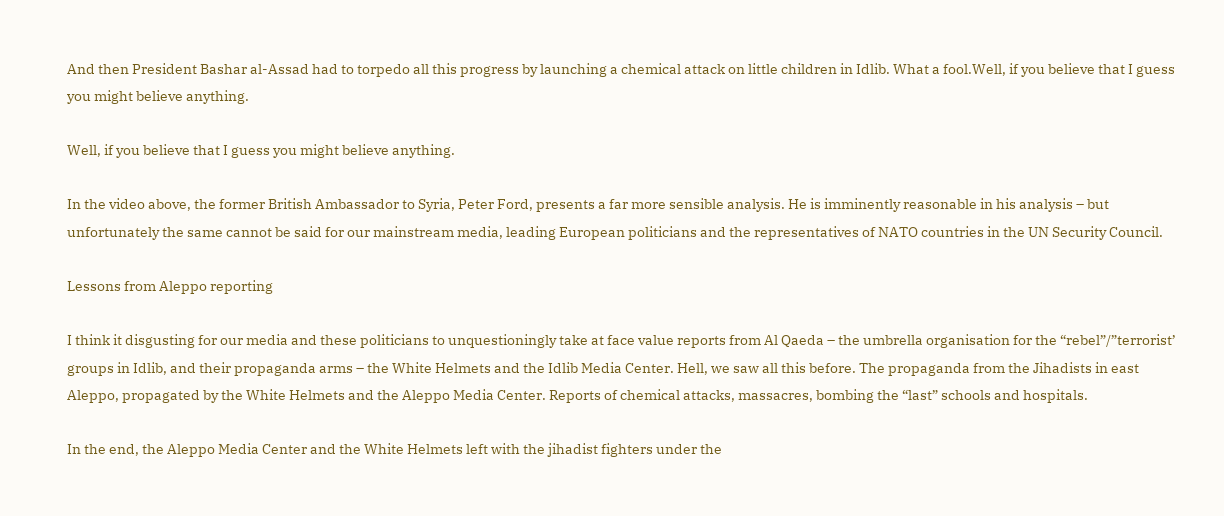And then President Bashar al-Assad had to torpedo all this progress by launching a chemical attack on little children in Idlib. What a fool.Well, if you believe that I guess you might believe anything.

Well, if you believe that I guess you might believe anything.

In the video above, the former British Ambassador to Syria, Peter Ford, presents a far more sensible analysis. He is imminently reasonable in his analysis – but unfortunately the same cannot be said for our mainstream media, leading European politicians and the representatives of NATO countries in the UN Security Council.

Lessons from Aleppo reporting

I think it disgusting for our media and these politicians to unquestioningly take at face value reports from Al Qaeda – the umbrella organisation for the “rebel”/”terrorist’ groups in Idlib, and their propaganda arms – the White Helmets and the Idlib Media Center. Hell, we saw all this before. The propaganda from the Jihadists in east Aleppo, propagated by the White Helmets and the Aleppo Media Center. Reports of chemical attacks, massacres, bombing the “last” schools and hospitals.

In the end, the Aleppo Media Center and the White Helmets left with the jihadist fighters under the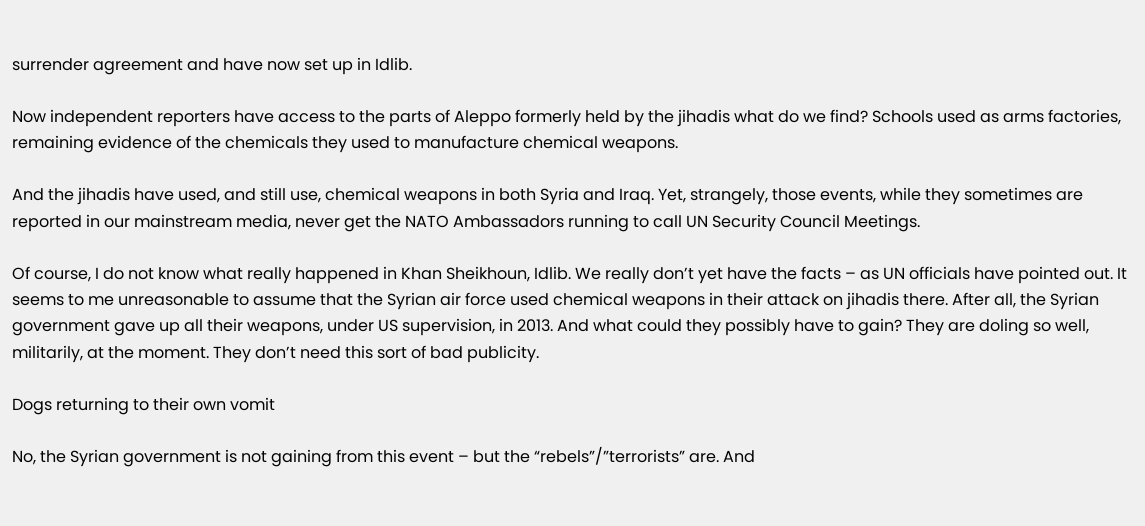surrender agreement and have now set up in Idlib.

Now independent reporters have access to the parts of Aleppo formerly held by the jihadis what do we find? Schools used as arms factories, remaining evidence of the chemicals they used to manufacture chemical weapons.

And the jihadis have used, and still use, chemical weapons in both Syria and Iraq. Yet, strangely, those events, while they sometimes are reported in our mainstream media, never get the NATO Ambassadors running to call UN Security Council Meetings.

Of course, I do not know what really happened in Khan Sheikhoun, Idlib. We really don’t yet have the facts – as UN officials have pointed out. It seems to me unreasonable to assume that the Syrian air force used chemical weapons in their attack on jihadis there. After all, the Syrian government gave up all their weapons, under US supervision, in 2013. And what could they possibly have to gain? They are doling so well, militarily, at the moment. They don’t need this sort of bad publicity.

Dogs returning to their own vomit

No, the Syrian government is not gaining from this event – but the “rebels”/”terrorists” are. And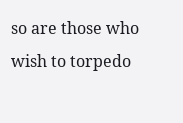so are those who wish to torpedo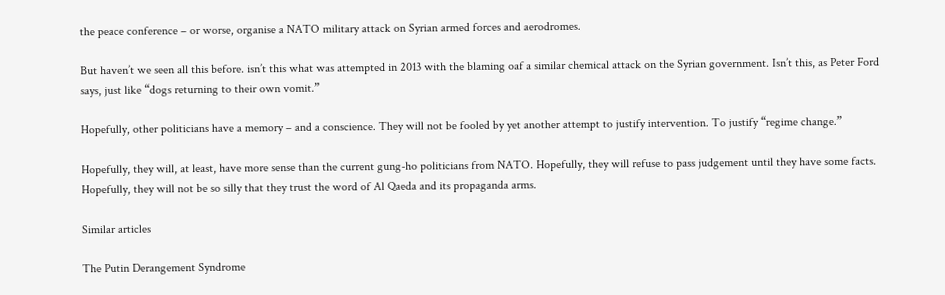the peace conference – or worse, organise a NATO military attack on Syrian armed forces and aerodromes.

But haven’t we seen all this before. isn’t this what was attempted in 2013 with the blaming oaf a similar chemical attack on the Syrian government. Isn’t this, as Peter Ford says, just like “dogs returning to their own vomit.”

Hopefully, other politicians have a memory – and a conscience. They will not be fooled by yet another attempt to justify intervention. To justify “regime change.”

Hopefully, they will, at least, have more sense than the current gung-ho politicians from NATO. Hopefully, they will refuse to pass judgement until they have some facts. Hopefully, they will not be so silly that they trust the word of Al Qaeda and its propaganda arms.

Similar articles

The Putin Derangement Syndrome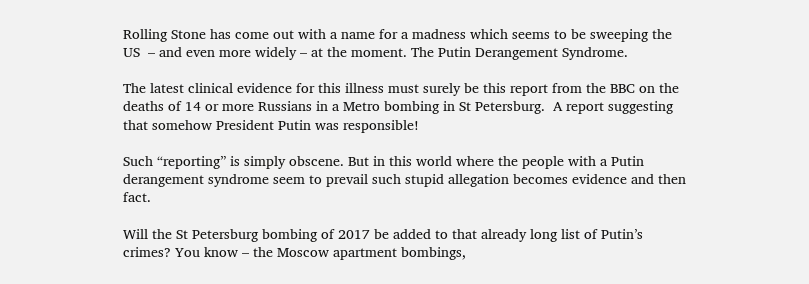Rolling Stone has come out with a name for a madness which seems to be sweeping the US  – and even more widely – at the moment. The Putin Derangement Syndrome.

The latest clinical evidence for this illness must surely be this report from the BBC on the deaths of 14 or more Russians in a Metro bombing in St Petersburg.  A report suggesting that somehow President Putin was responsible!

Such “reporting” is simply obscene. But in this world where the people with a Putin derangement syndrome seem to prevail such stupid allegation becomes evidence and then fact.

Will the St Petersburg bombing of 2017 be added to that already long list of Putin’s crimes? You know – the Moscow apartment bombings,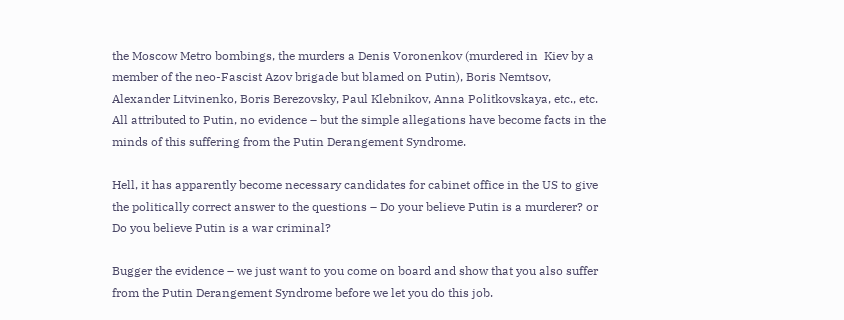the Moscow Metro bombings, the murders a Denis Voronenkov (murdered in  Kiev by a member of the neo-Fascist Azov brigade but blamed on Putin), Boris Nemtsov, Alexander Litvinenko, Boris Berezovsky, Paul Klebnikov, Anna Politkovskaya, etc., etc. All attributed to Putin, no evidence – but the simple allegations have become facts in the minds of this suffering from the Putin Derangement Syndrome.

Hell, it has apparently become necessary candidates for cabinet office in the US to give the politically correct answer to the questions – Do your believe Putin is a murderer? or Do you believe Putin is a war criminal?

Bugger the evidence – we just want to you come on board and show that you also suffer from the Putin Derangement Syndrome before we let you do this job.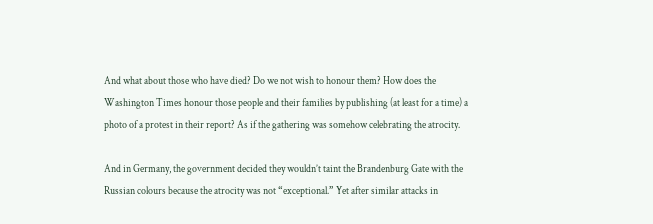And what about those who have died? Do we not wish to honour them? How does the Washington Times honour those people and their families by publishing (at least for a time) a photo of a protest in their report? As if the gathering was somehow celebrating the atrocity.

And in Germany, the government decided they wouldn’t taint the Brandenburg Gate with the Russian colours because the atrocity was not “exceptional.” Yet after similar attacks in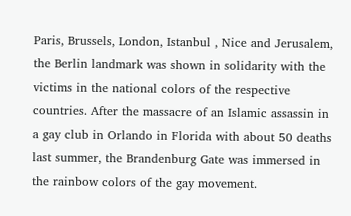Paris, Brussels, London, Istanbul , Nice and Jerusalem, the Berlin landmark was shown in solidarity with the victims in the national colors of the respective countries. After the massacre of an Islamic assassin in a gay club in Orlando in Florida with about 50 deaths last summer, the Brandenburg Gate was immersed in the rainbow colors of the gay movement.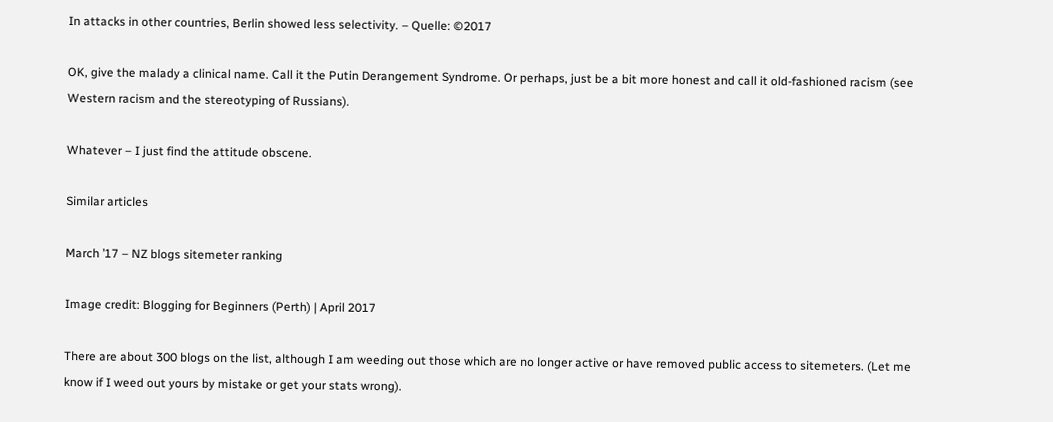In attacks in other countries, Berlin showed less selectivity. – Quelle: ©2017

OK, give the malady a clinical name. Call it the Putin Derangement Syndrome. Or perhaps, just be a bit more honest and call it old-fashioned racism (see Western racism and the stereotyping of Russians).

Whatever – I just find the attitude obscene.

Similar articles

March ’17 – NZ blogs sitemeter ranking

Image credit: Blogging for Beginners (Perth) | April 2017

There are about 300 blogs on the list, although I am weeding out those which are no longer active or have removed public access to sitemeters. (Let me know if I weed out yours by mistake or get your stats wrong).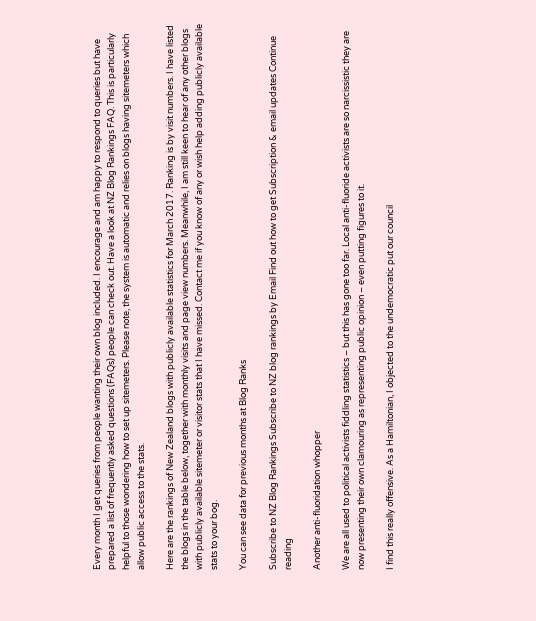Every month I get queries from people wanting their own blog included. I encourage and am happy to respond to queries but have prepared a list of frequently asked questions (FAQs) people can check out. Have a look at NZ Blog Rankings FAQ. This is particularly helpful to those wondering how to set up sitemeters. Please note, the system is automatic and relies on blogs having sitemeters which allow public access to the stats.

Here are the rankings of New Zealand blogs with publicly available statistics for March 2017. Ranking is by visit numbers. I have listed the blogs in the table below, together with monthly visits and page view numbers. Meanwhile, I am still keen to hear of any other blogs with publicly available sitemeter or visitor stats that I have missed. Contact me if you know of any or wish help adding publicly available stats to your bog.

You can see data for previous months at Blog Ranks

Subscribe to NZ Blog Rankings Subscribe to NZ blog rankings by Email Find out how to get Subscription & email updates Continue reading

Another anti-fluoridation whopper

We are all used to political activists fiddling statistics – but this has gone too far. Local anti-fluoride activists are so narcissistic they are now presenting their own clamouring as representing public opinion – even putting figures to it.

I find this really offensive. As a Hamiltonian, I objected to the undemocratic put our council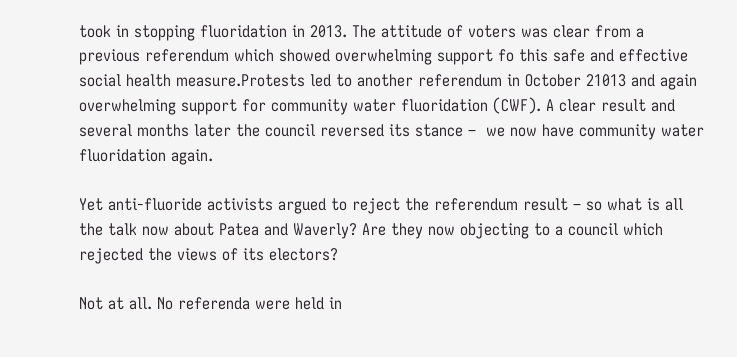took in stopping fluoridation in 2013. The attitude of voters was clear from a previous referendum which showed overwhelming support fo this safe and effective social health measure.Protests led to another referendum in October 21013 and again overwhelming support for community water fluoridation (CWF). A clear result and several months later the council reversed its stance –  we now have community water fluoridation again.

Yet anti-fluoride activists argued to reject the referendum result – so what is all the talk now about Patea and Waverly? Are they now objecting to a council which rejected the views of its electors?

Not at all. No referenda were held in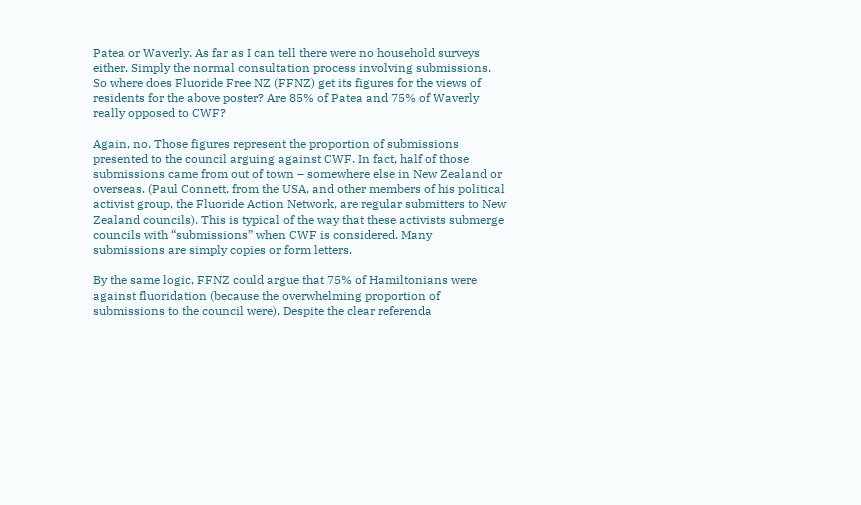Patea or Waverly. As far as I can tell there were no household surveys either. Simply the normal consultation process involving submissions. So where does Fluoride Free NZ (FFNZ) get its figures for the views of residents for the above poster? Are 85% of Patea and 75% of Waverly really opposed to CWF?

Again, no. Those figures represent the proportion of submissions presented to the council arguing against CWF. In fact, half of those submissions came from out of town – somewhere else in New Zealand or overseas. (Paul Connett, from the USA, and other members of his political activist group, the Fluoride Action Network, are regular submitters to New Zealand councils). This is typical of the way that these activists submerge councils with “submissions” when CWF is considered. Many submissions are simply copies or form letters.

By the same logic, FFNZ could argue that 75% of Hamiltonians were against fluoridation (because the overwhelming proportion of submissions to the council were). Despite the clear referenda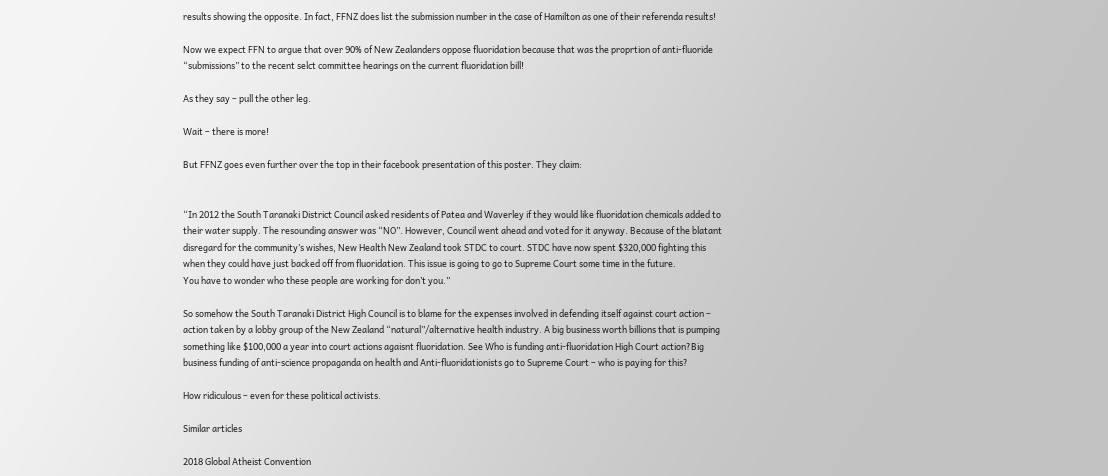results showing the opposite. In fact, FFNZ does list the submission number in the case of Hamilton as one of their referenda results!

Now we expect FFN to argue that over 90% of New Zealanders oppose fluoridation because that was the proprtion of anti-fluoride “submissions” to the recent selct committee hearings on the current fluoridation bill!

As they say – pull the other leg.

Wait – there is more!

But FFNZ goes even further over the top in their facebook presentation of this poster. They claim:


“In 2012 the South Taranaki District Council asked residents of Patea and Waverley if they would like fluoridation chemicals added to their water supply. The resounding answer was “NO”. However, Council went ahead and voted for it anyway. Because of the blatant disregard for the community’s wishes, New Health New Zealand took STDC to court. STDC have now spent $320,000 fighting this when they could have just backed off from fluoridation. This issue is going to go to Supreme Court some time in the future.
You have to wonder who these people are working for don’t you.”

So somehow the South Taranaki District High Council is to blame for the expenses involved in defending itself against court action – action taken by a lobby group of the New Zealand “natural”/alternative health industry. A big business worth billions that is pumping something like $100,000 a year into court actions agaisnt fluoridation. See Who is funding anti-fluoridation High Court action?Big business funding of anti-science propaganda on health and Anti-fluoridationists go to Supreme Court – who is paying for this?

How ridiculous – even for these political activists.

Similar articles

2018 Global Atheist Convention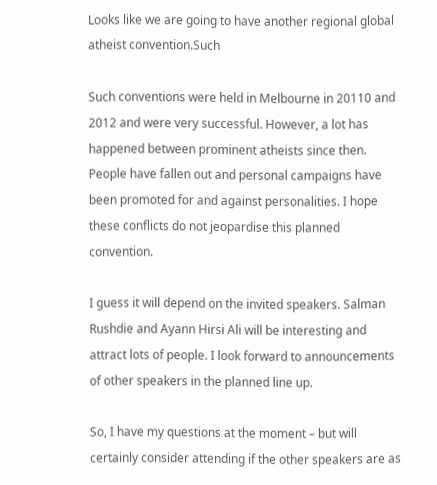Looks like we are going to have another regional global atheist convention.Such

Such conventions were held in Melbourne in 20110 and 2012 and were very successful. However, a lot has happened between prominent atheists since then. People have fallen out and personal campaigns have been promoted for and against personalities. I hope these conflicts do not jeopardise this planned convention.

I guess it will depend on the invited speakers. Salman Rushdie and Ayann Hirsi Ali will be interesting and attract lots of people. I look forward to announcements of other speakers in the planned line up.

So, I have my questions at the moment – but will certainly consider attending if the other speakers are as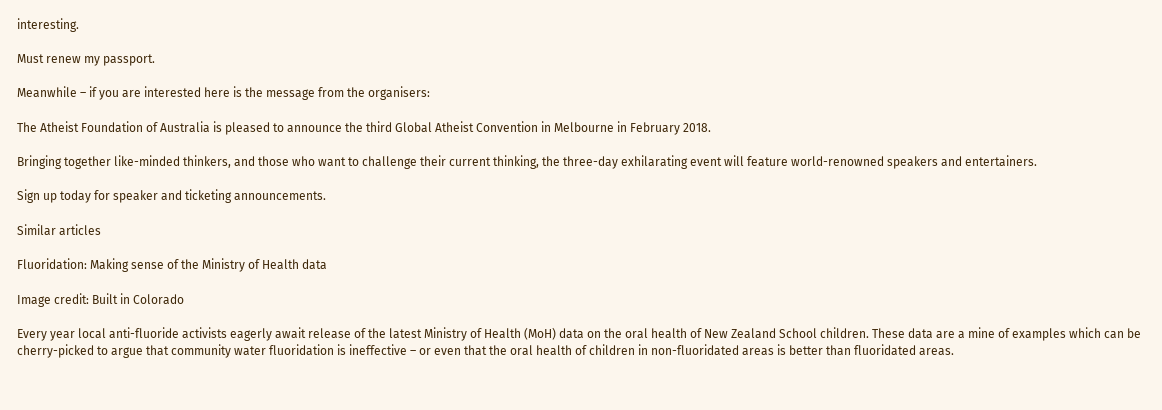interesting.

Must renew my passport.

Meanwhile – if you are interested here is the message from the organisers:

The Atheist Foundation of Australia is pleased to announce the third Global Atheist Convention in Melbourne in February 2018.

Bringing together like-minded thinkers, and those who want to challenge their current thinking, the three-day exhilarating event will feature world-renowned speakers and entertainers.

Sign up today for speaker and ticketing announcements.

Similar articles

Fluoridation: Making sense of the Ministry of Health data

Image credit: Built in Colorado

Every year local anti-fluoride activists eagerly await release of the latest Ministry of Health (MoH) data on the oral health of New Zealand School children. These data are a mine of examples which can be cherry-picked to argue that community water fluoridation is ineffective – or even that the oral health of children in non-fluoridated areas is better than fluoridated areas.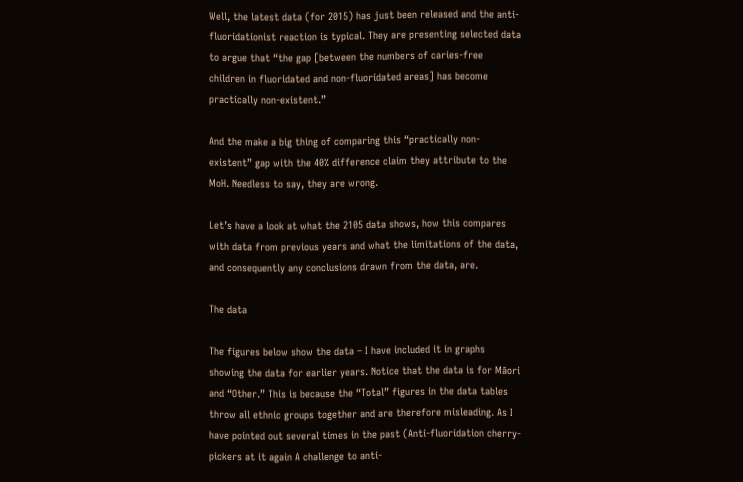Well, the latest data (for 2015) has just been released and the anti-fluoridationist reaction is typical. They are presenting selected data to argue that “the gap [between the numbers of caries-free children in fluoridated and non-fluoridated areas] has become practically non-existent.”

And the make a big thing of comparing this “practically non-existent” gap with the 40% difference claim they attribute to the MoH. Needless to say, they are wrong.

Let’s have a look at what the 2105 data shows, how this compares with data from previous years and what the limitations of the data, and consequently any conclusions drawn from the data, are.

The data

The figures below show the data – I have included it in graphs showing the data for earlier years. Notice that the data is for Māori and “Other.” This is because the “Total” figures in the data tables throw all ethnic groups together and are therefore misleading. As I have pointed out several times in the past (Anti-fluoridation cherry-pickers at it again A challenge to anti-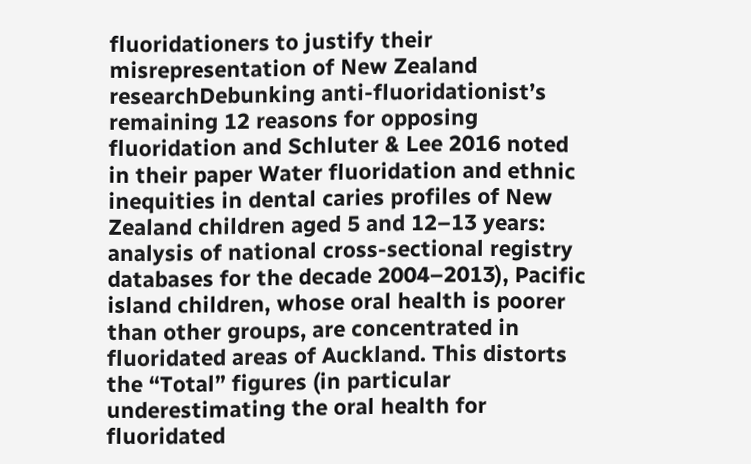fluoridationers to justify their misrepresentation of New Zealand researchDebunking anti-fluoridationist’s remaining 12 reasons for opposing fluoridation and Schluter & Lee 2016 noted in their paper Water fluoridation and ethnic inequities in dental caries profiles of New Zealand children aged 5 and 12–13 years: analysis of national cross-sectional registry databases for the decade 2004–2013), Pacific island children, whose oral health is poorer than other groups, are concentrated in fluoridated areas of Auckland. This distorts the “Total” figures (in particular underestimating the oral health for fluoridated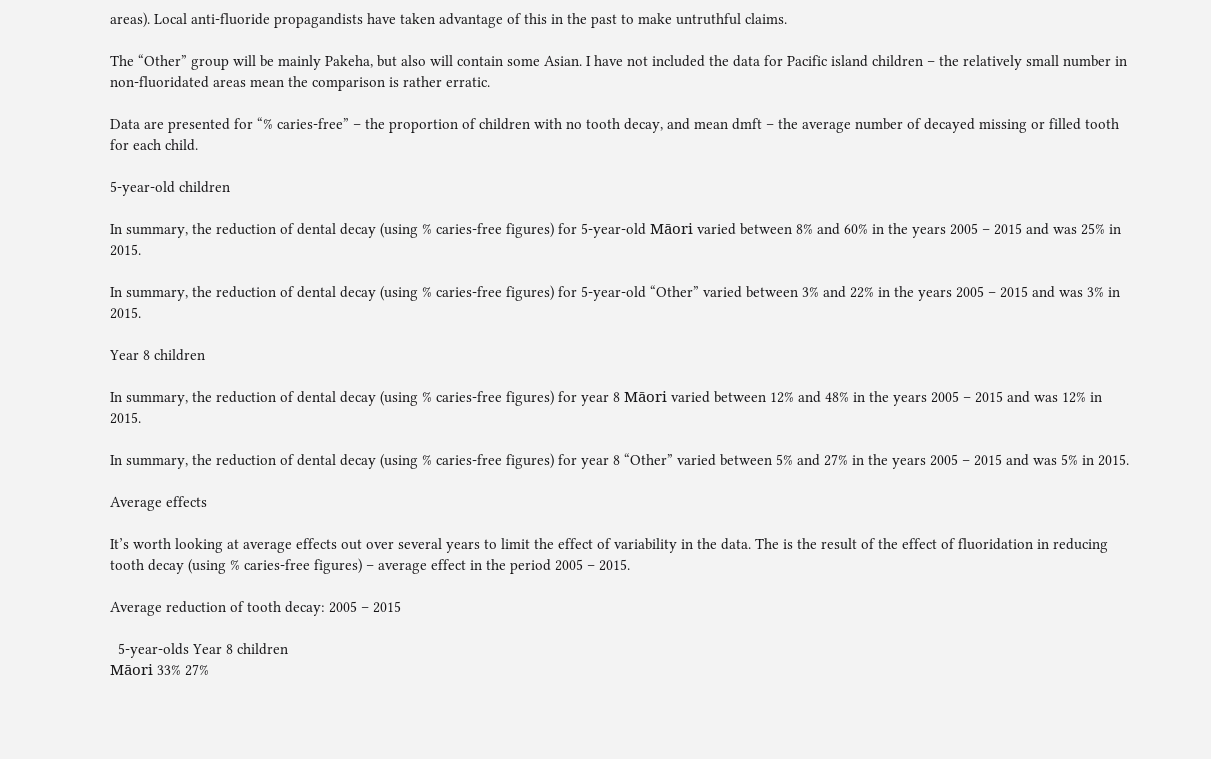areas). Local anti-fluoride propagandists have taken advantage of this in the past to make untruthful claims.

The “Other” group will be mainly Pakeha, but also will contain some Asian. I have not included the data for Pacific island children – the relatively small number in non-fluoridated areas mean the comparison is rather erratic.

Data are presented for “% caries-free” – the proportion of children with no tooth decay, and mean dmft – the average number of decayed missing or filled tooth for each child.

5-year-old children

In summary, the reduction of dental decay (using % caries-free figures) for 5-year-old Māori varied between 8% and 60% in the years 2005 – 2015 and was 25% in 2015.

In summary, the reduction of dental decay (using % caries-free figures) for 5-year-old “Other” varied between 3% and 22% in the years 2005 – 2015 and was 3% in 2015.

Year 8 children

In summary, the reduction of dental decay (using % caries-free figures) for year 8 Māori varied between 12% and 48% in the years 2005 – 2015 and was 12% in 2015.

In summary, the reduction of dental decay (using % caries-free figures) for year 8 “Other” varied between 5% and 27% in the years 2005 – 2015 and was 5% in 2015.

Average effects

It’s worth looking at average effects out over several years to limit the effect of variability in the data. The is the result of the effect of fluoridation in reducing tooth decay (using % caries-free figures) – average effect in the period 2005 – 2015.

Average reduction of tooth decay: 2005 – 2015

  5-year-olds Year 8 children
Māori 33% 27%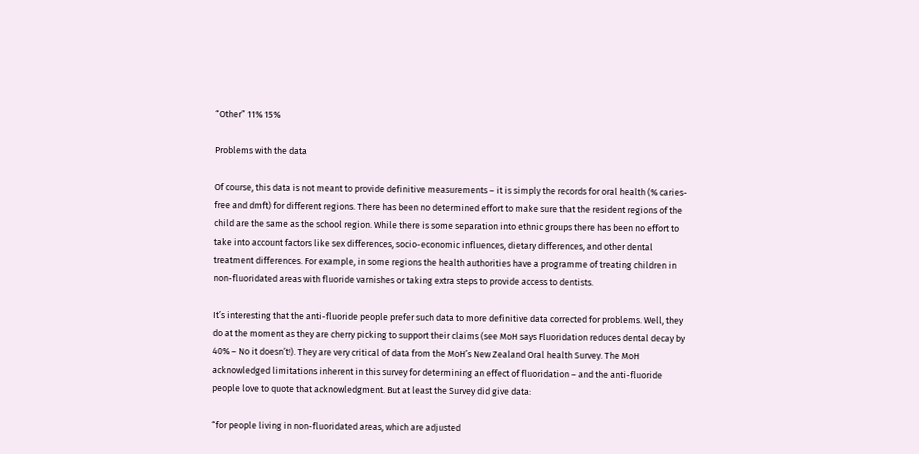“Other” 11% 15%

Problems with the data

Of course, this data is not meant to provide definitive measurements – it is simply the records for oral health (% caries-free and dmft) for different regions. There has been no determined effort to make sure that the resident regions of the child are the same as the school region. While there is some separation into ethnic groups there has been no effort to take into account factors like sex differences, socio-economic influences, dietary differences, and other dental treatment differences. For example, in some regions the health authorities have a programme of treating children in non-fluoridated areas with fluoride varnishes or taking extra steps to provide access to dentists.

It’s interesting that the anti-fluoride people prefer such data to more definitive data corrected for problems. Well, they do at the moment as they are cherry picking to support their claims (see MoH says Fluoridation reduces dental decay by 40% – No it doesn’t!). They are very critical of data from the MoH’s New Zealand Oral health Survey. The MoH acknowledged limitations inherent in this survey for determining an effect of fluoridation – and the anti-fluoride people love to quote that acknowledgment. But at least the Survey did give data:

“for people living in non-fluoridated areas, which are adjusted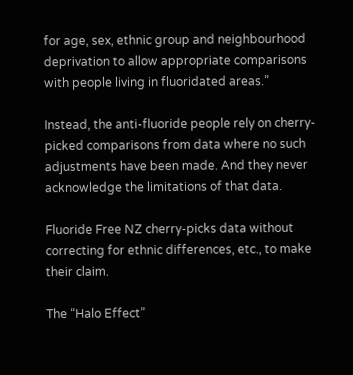for age, sex, ethnic group and neighbourhood deprivation to allow appropriate comparisons with people living in fluoridated areas.”

Instead, the anti-fluoride people rely on cherry-picked comparisons from data where no such adjustments have been made. And they never acknowledge the limitations of that data.

Fluoride Free NZ cherry-picks data without correcting for ethnic differences, etc., to make their claim.

The “Halo Effect”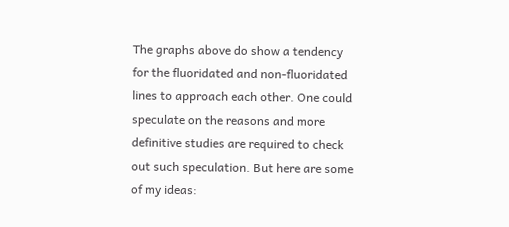The graphs above do show a tendency for the fluoridated and non-fluoridated lines to approach each other. One could speculate on the reasons and more definitive studies are required to check out such speculation. But here are some of my ideas: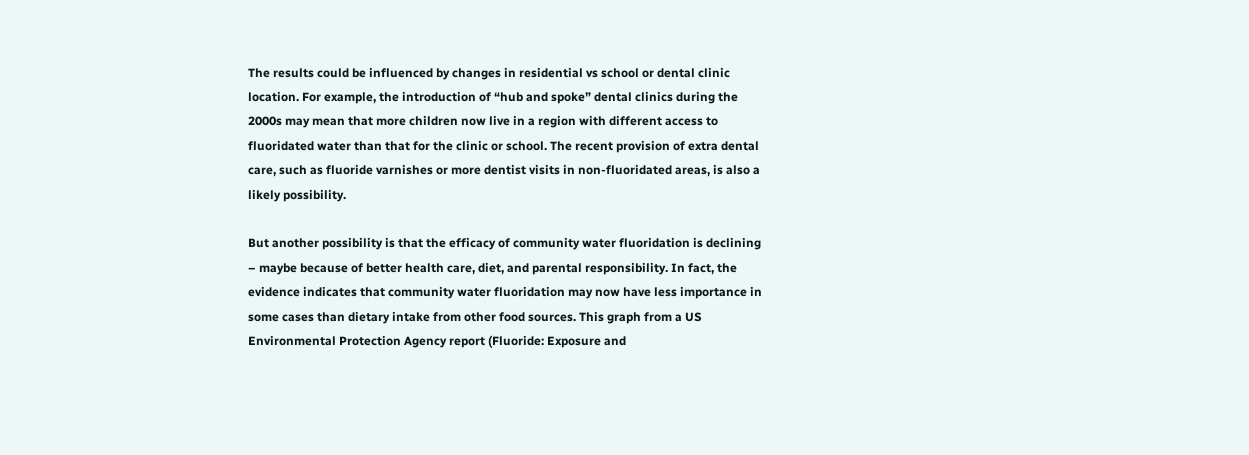The results could be influenced by changes in residential vs school or dental clinic location. For example, the introduction of “hub and spoke” dental clinics during the 2000s may mean that more children now live in a region with different access to fluoridated water than that for the clinic or school. The recent provision of extra dental care, such as fluoride varnishes or more dentist visits in non-fluoridated areas, is also a likely possibility.

But another possibility is that the efficacy of community water fluoridation is declining – maybe because of better health care, diet, and parental responsibility. In fact, the evidence indicates that community water fluoridation may now have less importance in some cases than dietary intake from other food sources. This graph from a US Environmental Protection Agency report (Fluoride: Exposure and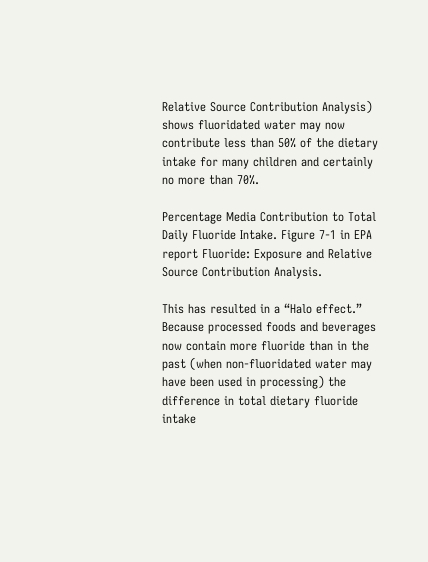Relative Source Contribution Analysis) shows fluoridated water may now contribute less than 50% of the dietary intake for many children and certainly no more than 70%.

Percentage Media Contribution to Total Daily Fluoride Intake. Figure 7-1 in EPA report Fluoride: Exposure and Relative Source Contribution Analysis.

This has resulted in a “Halo effect.” Because processed foods and beverages now contain more fluoride than in the past (when non-fluoridated water may have been used in processing) the difference in total dietary fluoride intake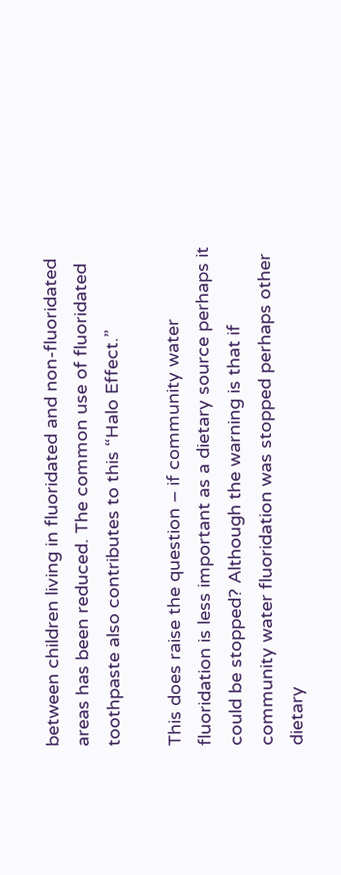between children living in fluoridated and non-fluoridated areas has been reduced. The common use of fluoridated toothpaste also contributes to this “Halo Effect.”

This does raise the question – if community water fluoridation is less important as a dietary source perhaps it could be stopped? Although the warning is that if community water fluoridation was stopped perhaps other dietary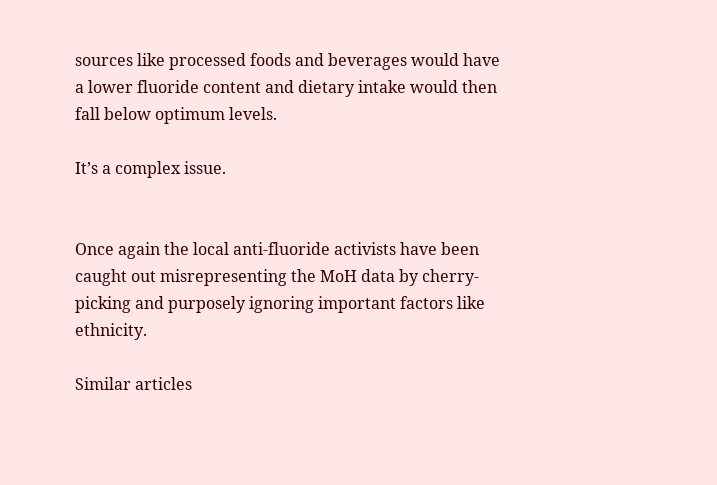sources like processed foods and beverages would have a lower fluoride content and dietary intake would then fall below optimum levels.

It’s a complex issue.


Once again the local anti-fluoride activists have been caught out misrepresenting the MoH data by cherry-picking and purposely ignoring important factors like ethnicity.

Similar articles